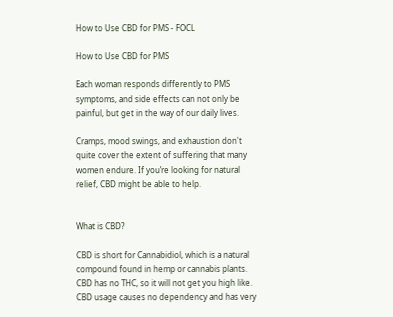How to Use CBD for PMS - FOCL

How to Use CBD for PMS

Each woman responds differently to PMS symptoms, and side effects can not only be painful, but get in the way of our daily lives.

Cramps, mood swings, and exhaustion don't quite cover the extent of suffering that many women endure. If you’re looking for natural relief, CBD might be able to help.


What is CBD?

CBD is short for Cannabidiol, which is a natural compound found in hemp or cannabis plants. CBD has no THC, so it will not get you high like. CBD usage causes no dependency and has very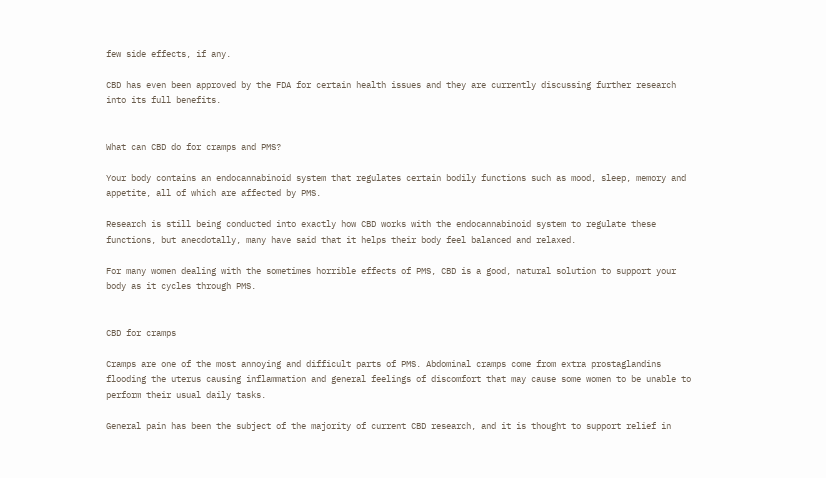few side effects, if any.

CBD has even been approved by the FDA for certain health issues and they are currently discussing further research into its full benefits.


What can CBD do for cramps and PMS?

Your body contains an endocannabinoid system that regulates certain bodily functions such as mood, sleep, memory and appetite, all of which are affected by PMS.

Research is still being conducted into exactly how CBD works with the endocannabinoid system to regulate these functions, but anecdotally, many have said that it helps their body feel balanced and relaxed.

For many women dealing with the sometimes horrible effects of PMS, CBD is a good, natural solution to support your body as it cycles through PMS.


CBD for cramps

Cramps are one of the most annoying and difficult parts of PMS. Abdominal cramps come from extra prostaglandins flooding the uterus causing inflammation and general feelings of discomfort that may cause some women to be unable to perform their usual daily tasks.

General pain has been the subject of the majority of current CBD research, and it is thought to support relief in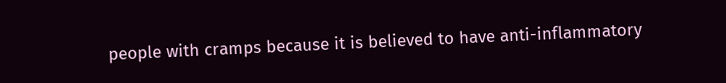people with cramps because it is believed to have anti-inflammatory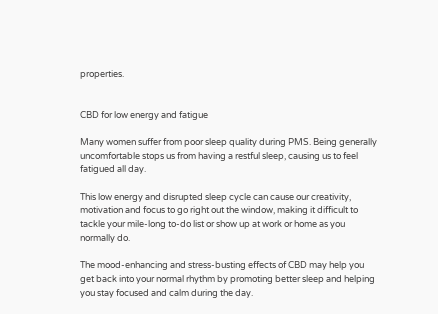properties.


CBD for low energy and fatigue

Many women suffer from poor sleep quality during PMS. Being generally uncomfortable stops us from having a restful sleep, causing us to feel fatigued all day.

This low energy and disrupted sleep cycle can cause our creativity, motivation and focus to go right out the window, making it difficult to tackle your mile-long to-do list or show up at work or home as you normally do.

The mood-enhancing and stress-busting effects of CBD may help you get back into your normal rhythm by promoting better sleep and helping you stay focused and calm during the day.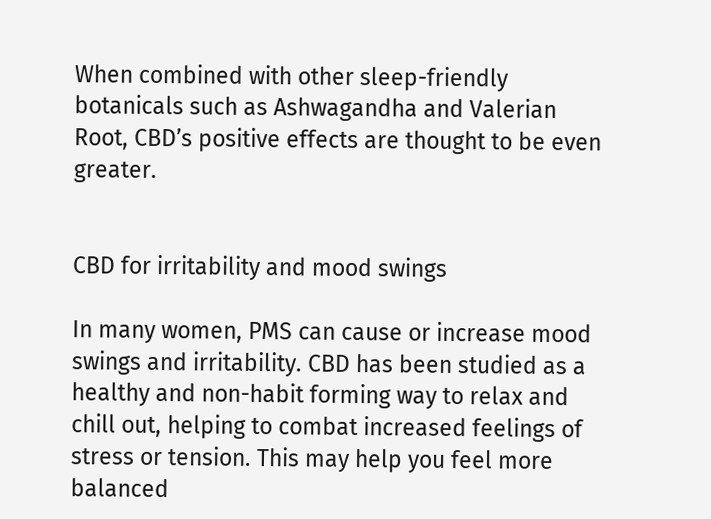When combined with other sleep-friendly botanicals such as Ashwagandha and Valerian Root, CBD’s positive effects are thought to be even greater.


CBD for irritability and mood swings

In many women, PMS can cause or increase mood swings and irritability. CBD has been studied as a healthy and non-habit forming way to relax and chill out, helping to combat increased feelings of stress or tension. This may help you feel more balanced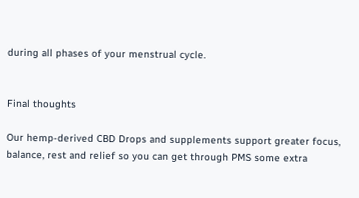during all phases of your menstrual cycle.


Final thoughts

Our hemp-derived CBD Drops and supplements support greater focus, balance, rest and relief so you can get through PMS some extra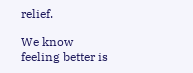relief.

We know feeling better is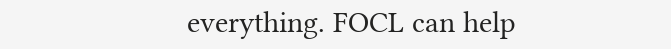everything. FOCL can help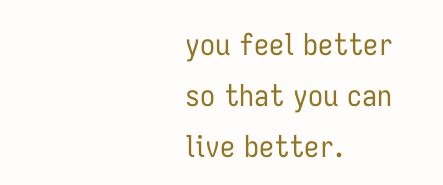you feel better so that you can live better.